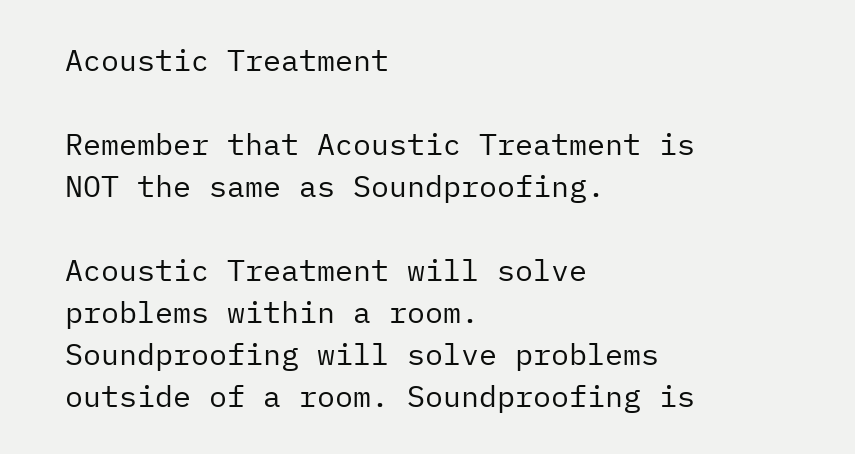Acoustic Treatment

Remember that Acoustic Treatment is NOT the same as Soundproofing.

Acoustic Treatment will solve problems within a room. Soundproofing will solve problems outside of a room. Soundproofing is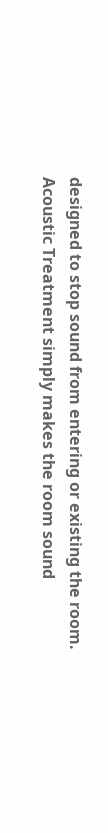designed to stop sound from entering or existing the room. Acoustic Treatment simply makes the room sound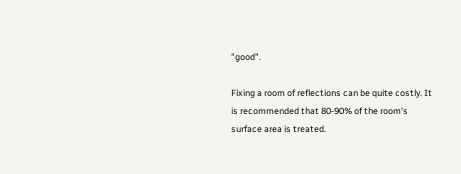"good".

Fixing a room of reflections can be quite costly. It is recommended that 80-90% of the room's surface area is treated.